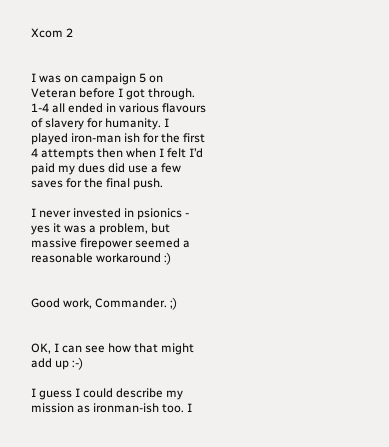Xcom 2


I was on campaign 5 on Veteran before I got through. 1-4 all ended in various flavours of slavery for humanity. I played iron-man ish for the first 4 attempts then when I felt I’d paid my dues did use a few saves for the final push.

I never invested in psionics - yes it was a problem, but massive firepower seemed a reasonable workaround :)


Good work, Commander. ;)


OK, I can see how that might add up :-)

I guess I could describe my mission as ironman-ish too. I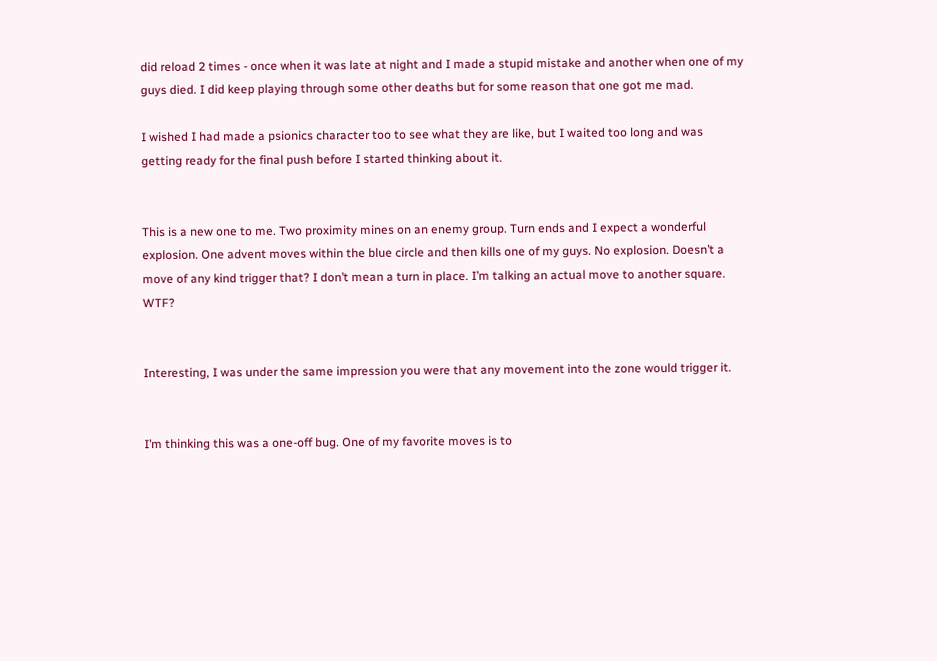did reload 2 times - once when it was late at night and I made a stupid mistake and another when one of my guys died. I did keep playing through some other deaths but for some reason that one got me mad.

I wished I had made a psionics character too to see what they are like, but I waited too long and was getting ready for the final push before I started thinking about it.


This is a new one to me. Two proximity mines on an enemy group. Turn ends and I expect a wonderful explosion. One advent moves within the blue circle and then kills one of my guys. No explosion. Doesn’t a move of any kind trigger that? I don’t mean a turn in place. I’m talking an actual move to another square. WTF?


Interesting, I was under the same impression you were that any movement into the zone would trigger it.


I’m thinking this was a one-off bug. One of my favorite moves is to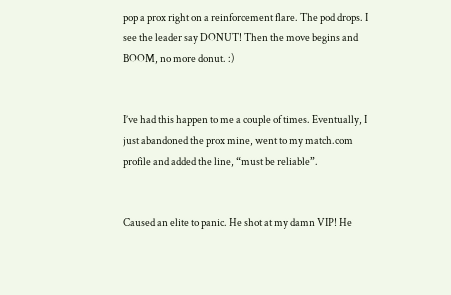pop a prox right on a reinforcement flare. The pod drops. I see the leader say DONUT! Then the move begins and BOOM, no more donut. :)


I’ve had this happen to me a couple of times. Eventually, I just abandoned the prox mine, went to my match.com profile and added the line, “must be reliable”.


Caused an elite to panic. He shot at my damn VIP! He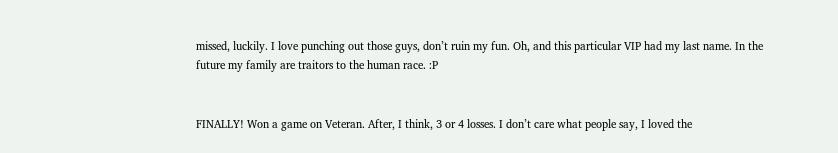missed, luckily. I love punching out those guys, don’t ruin my fun. Oh, and this particular VIP had my last name. In the future my family are traitors to the human race. :P


FINALLY! Won a game on Veteran. After, I think, 3 or 4 losses. I don’t care what people say, I loved the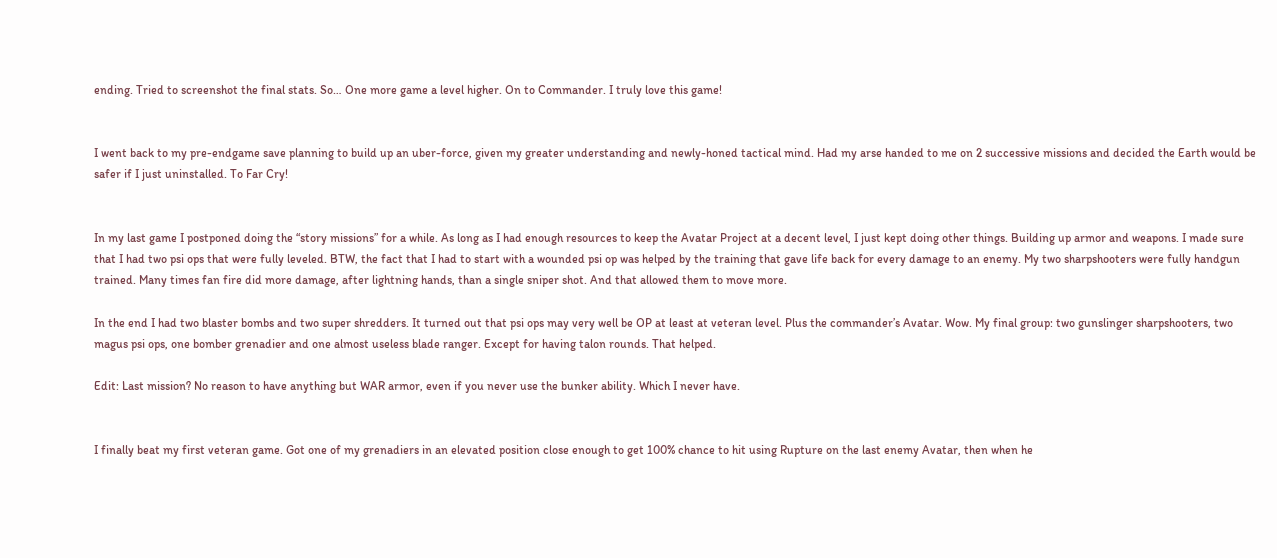ending. Tried to screenshot the final stats. So… One more game a level higher. On to Commander. I truly love this game!


I went back to my pre-endgame save planning to build up an uber-force, given my greater understanding and newly-honed tactical mind. Had my arse handed to me on 2 successive missions and decided the Earth would be safer if I just uninstalled. To Far Cry!


In my last game I postponed doing the “story missions” for a while. As long as I had enough resources to keep the Avatar Project at a decent level, I just kept doing other things. Building up armor and weapons. I made sure that I had two psi ops that were fully leveled. BTW, the fact that I had to start with a wounded psi op was helped by the training that gave life back for every damage to an enemy. My two sharpshooters were fully handgun trained. Many times fan fire did more damage, after lightning hands, than a single sniper shot. And that allowed them to move more.

In the end I had two blaster bombs and two super shredders. It turned out that psi ops may very well be OP at least at veteran level. Plus the commander’s Avatar. Wow. My final group: two gunslinger sharpshooters, two magus psi ops, one bomber grenadier and one almost useless blade ranger. Except for having talon rounds. That helped.

Edit: Last mission? No reason to have anything but WAR armor, even if you never use the bunker ability. Which I never have.


I finally beat my first veteran game. Got one of my grenadiers in an elevated position close enough to get 100% chance to hit using Rupture on the last enemy Avatar, then when he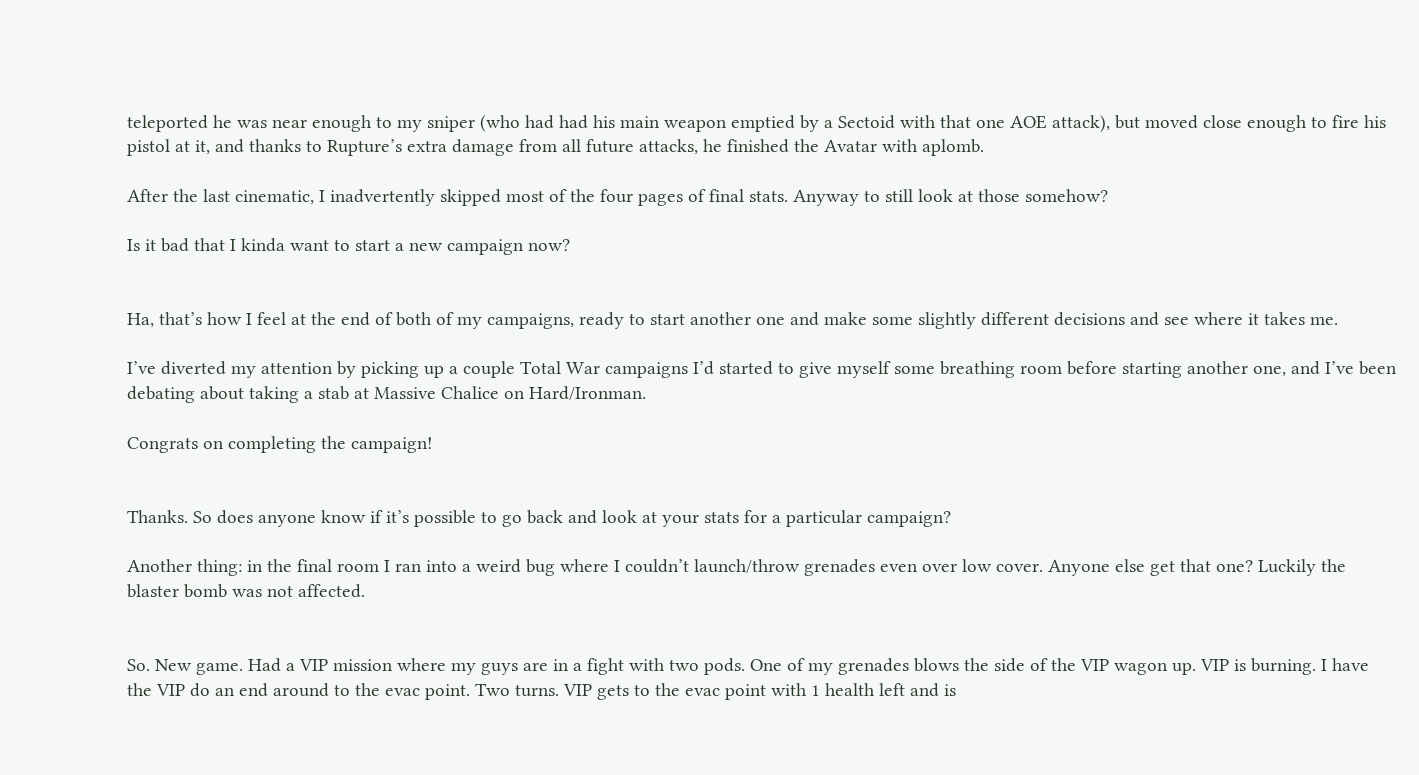teleported he was near enough to my sniper (who had had his main weapon emptied by a Sectoid with that one AOE attack), but moved close enough to fire his pistol at it, and thanks to Rupture’s extra damage from all future attacks, he finished the Avatar with aplomb.

After the last cinematic, I inadvertently skipped most of the four pages of final stats. Anyway to still look at those somehow?

Is it bad that I kinda want to start a new campaign now?


Ha, that’s how I feel at the end of both of my campaigns, ready to start another one and make some slightly different decisions and see where it takes me.

I’ve diverted my attention by picking up a couple Total War campaigns I’d started to give myself some breathing room before starting another one, and I’ve been debating about taking a stab at Massive Chalice on Hard/Ironman.

Congrats on completing the campaign!


Thanks. So does anyone know if it’s possible to go back and look at your stats for a particular campaign?

Another thing: in the final room I ran into a weird bug where I couldn’t launch/throw grenades even over low cover. Anyone else get that one? Luckily the blaster bomb was not affected.


So. New game. Had a VIP mission where my guys are in a fight with two pods. One of my grenades blows the side of the VIP wagon up. VIP is burning. I have the VIP do an end around to the evac point. Two turns. VIP gets to the evac point with 1 health left and is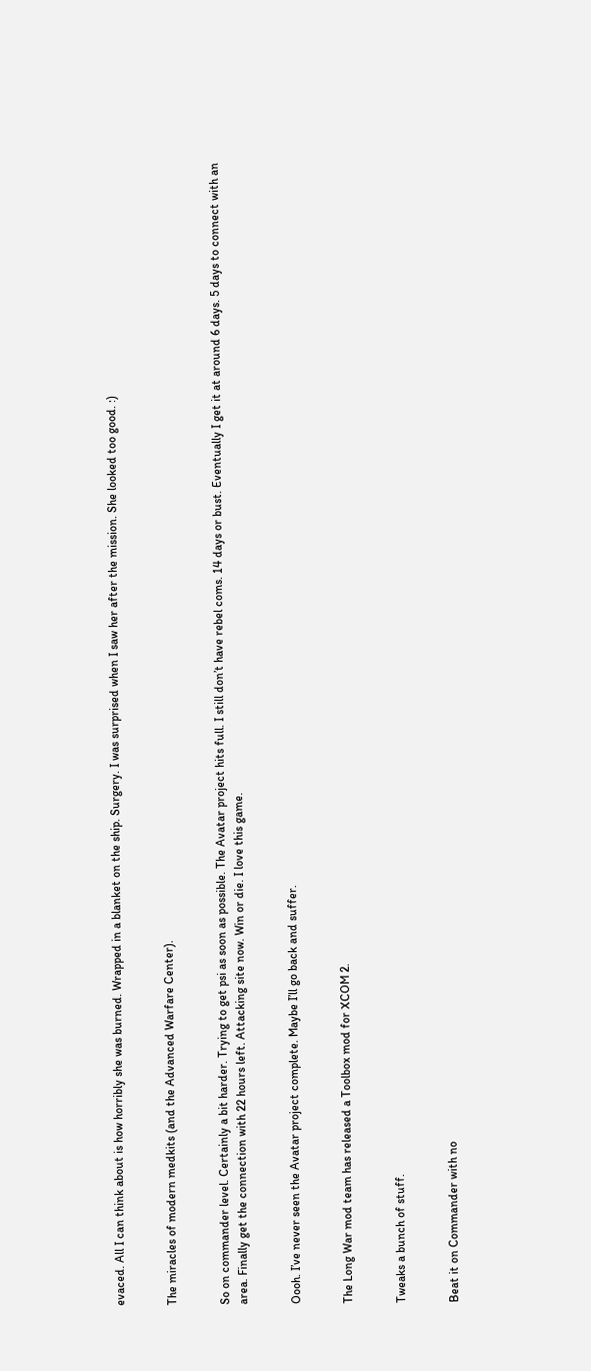evaced. All I can think about is how horribly she was burned. Wrapped in a blanket on the ship. Surgery. I was surprised when I saw her after the mission. She looked too good. :)


The miracles of modern medkits (and the Advanced Warfare Center).


So on commander level. Certainly a bit harder. Trying to get psi as soon as possible. The Avatar project hits full. I still don’t have rebel coms. 14 days or bust. Eventually I get it at around 6 days. 5 days to connect with an area. Finally get the connection with 22 hours left. Attacking site now. Win or die. I love this game.


Oooh. I’ve never seen the Avatar project complete. Maybe I’ll go back and suffer.


The Long War mod team has released a Toolbox mod for XCOM 2.


Tweaks a bunch of stuff.


Beat it on Commander with no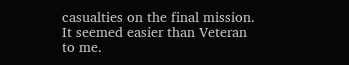casualties on the final mission. It seemed easier than Veteran to me.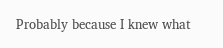Probably because I knew what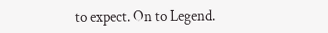to expect. On to Legend.